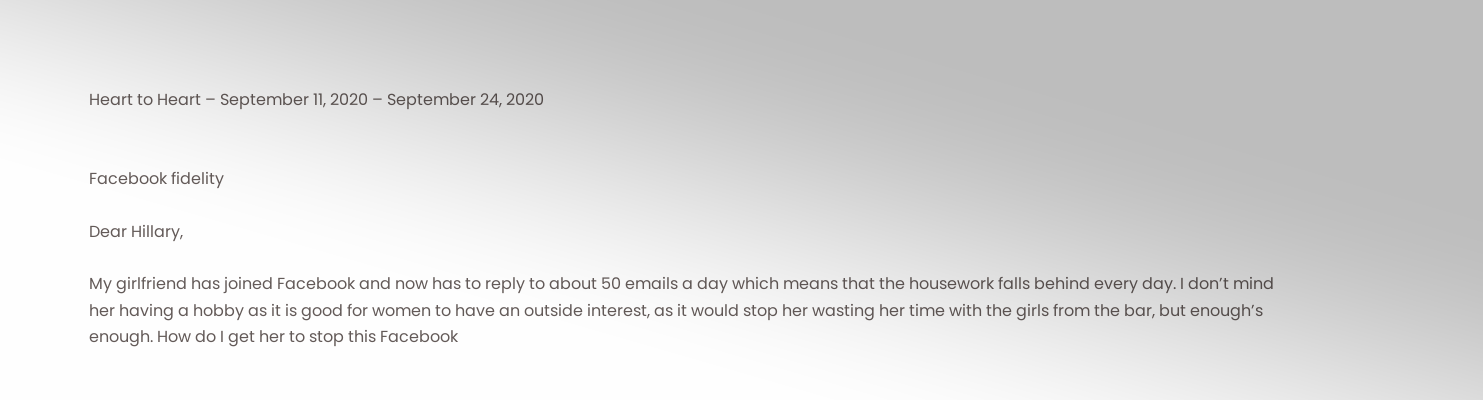Heart to Heart – September 11, 2020 – September 24, 2020


Facebook fidelity

Dear Hillary,

My girlfriend has joined Facebook and now has to reply to about 50 emails a day which means that the housework falls behind every day. I don’t mind her having a hobby as it is good for women to have an outside interest, as it would stop her wasting her time with the girls from the bar, but enough’s enough. How do I get her to stop this Facebook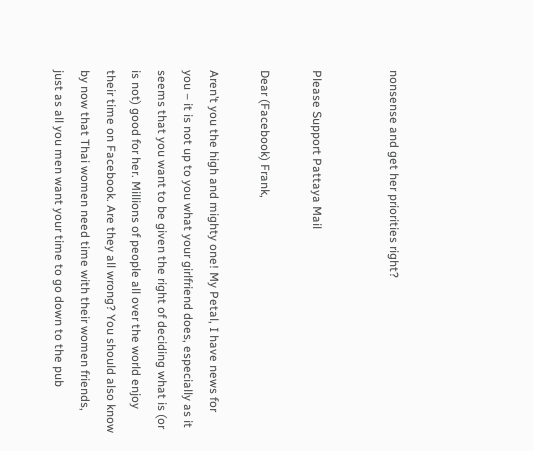nonsense and get her priorities right?


Please Support Pattaya Mail

Dear (Facebook) Frank,

Aren’t you the high and mighty one! My Petal, I have news for you – it is not up to you what your girlfriend does, especially as it seems that you want to be given the right of deciding what is (or is not) good for her. Millions of people all over the world enjoy their time on Facebook. Are they all wrong? You should also know by now that Thai women need time with their women friends, just as all you men want your time to go down to the pub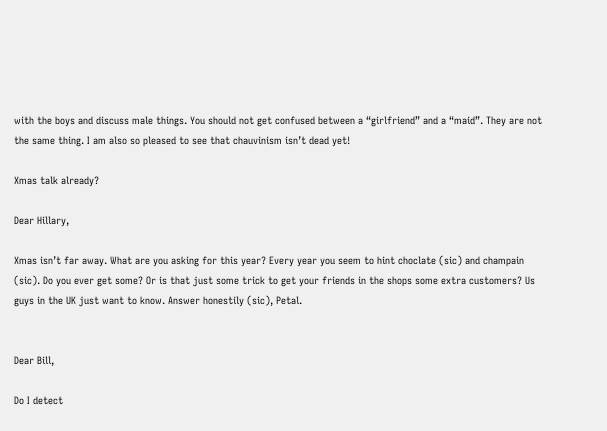with the boys and discuss male things. You should not get confused between a “girlfriend” and a “maid”. They are not the same thing. I am also so pleased to see that chauvinism isn’t dead yet!

Xmas talk already?

Dear Hillary,

Xmas isn’t far away. What are you asking for this year? Every year you seem to hint choclate (sic) and champain (sic). Do you ever get some? Or is that just some trick to get your friends in the shops some extra customers? Us guys in the UK just want to know. Answer honestily (sic), Petal.


Dear Bill,

Do I detect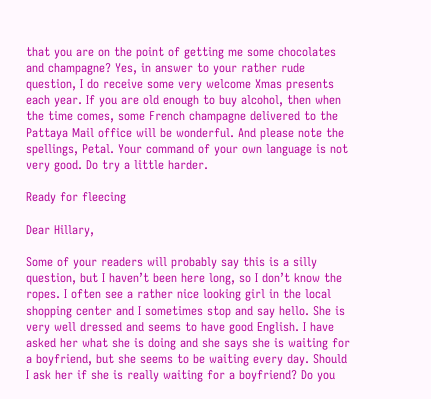that you are on the point of getting me some chocolates and champagne? Yes, in answer to your rather rude question, I do receive some very welcome Xmas presents each year. If you are old enough to buy alcohol, then when the time comes, some French champagne delivered to the Pattaya Mail office will be wonderful. And please note the spellings, Petal. Your command of your own language is not very good. Do try a little harder.

Ready for fleecing

Dear Hillary,

Some of your readers will probably say this is a silly question, but I haven’t been here long, so I don’t know the ropes. I often see a rather nice looking girl in the local shopping center and I sometimes stop and say hello. She is very well dressed and seems to have good English. I have asked her what she is doing and she says she is waiting for a boyfriend, but she seems to be waiting every day. Should I ask her if she is really waiting for a boyfriend? Do you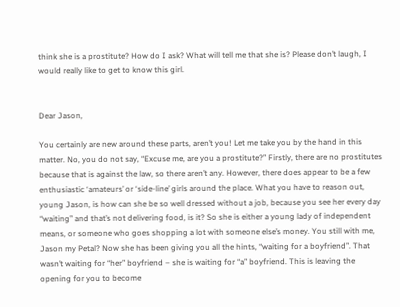think she is a prostitute? How do I ask? What will tell me that she is? Please don’t laugh, I would really like to get to know this girl.


Dear Jason,

You certainly are new around these parts, aren’t you! Let me take you by the hand in this matter. No, you do not say, “Excuse me, are you a prostitute?” Firstly, there are no prostitutes because that is against the law, so there aren’t any. However, there does appear to be a few enthusiastic ‘amateurs’ or ‘side-line’ girls around the place. What you have to reason out, young Jason, is how can she be so well dressed without a job, because you see her every day “waiting” and that’s not delivering food, is it? So she is either a young lady of independent means, or someone who goes shopping a lot with someone else’s money. You still with me, Jason my Petal? Now she has been giving you all the hints, “waiting for a boyfriend”. That wasn’t waiting for “her” boyfriend – she is waiting for “a” boyfriend. This is leaving the opening for you to become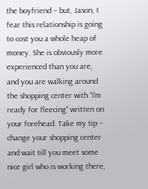the boyfriend – but, Jason, I fear this relationship is going to cost you a whole heap of money. She is obviously more experienced than you are, and you are walking around the shopping center with “I’m ready for fleecing” written on your forehead. Take my tip – change your shopping center and wait till you meet some nice girl who is working there,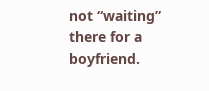not “waiting” there for a boyfriend.